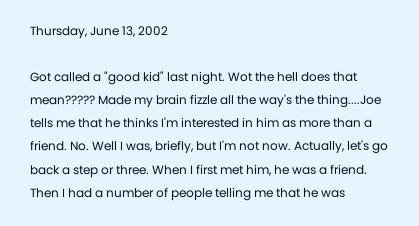Thursday, June 13, 2002

Got called a "good kid" last night. Wot the hell does that mean????? Made my brain fizzle all the way's the thing....Joe tells me that he thinks I'm interested in him as more than a friend. No. Well I was, briefly, but I'm not now. Actually, let's go back a step or three. When I first met him, he was a friend. Then I had a number of people telling me that he was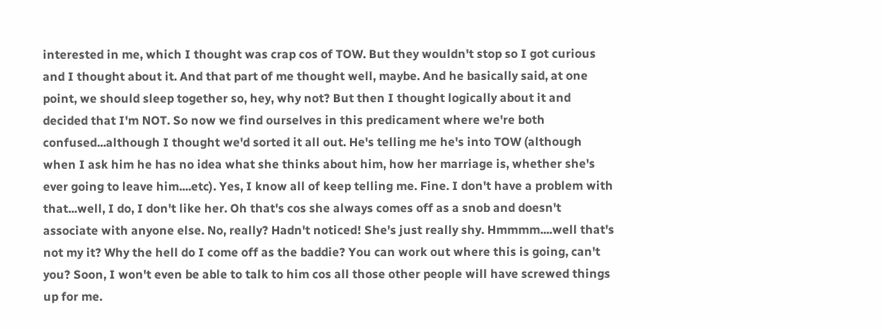interested in me, which I thought was crap cos of TOW. But they wouldn't stop so I got curious and I thought about it. And that part of me thought well, maybe. And he basically said, at one point, we should sleep together so, hey, why not? But then I thought logically about it and decided that I'm NOT. So now we find ourselves in this predicament where we're both confused...although I thought we'd sorted it all out. He's telling me he's into TOW (although when I ask him he has no idea what she thinks about him, how her marriage is, whether she's ever going to leave him....etc). Yes, I know all of keep telling me. Fine. I don't have a problem with that...well, I do, I don't like her. Oh that's cos she always comes off as a snob and doesn't associate with anyone else. No, really? Hadn't noticed! She's just really shy. Hmmmm....well that's not my it? Why the hell do I come off as the baddie? You can work out where this is going, can't you? Soon, I won't even be able to talk to him cos all those other people will have screwed things up for me.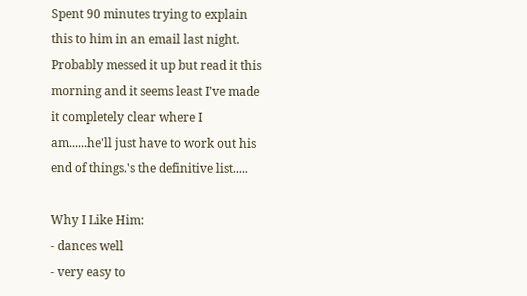Spent 90 minutes trying to explain this to him in an email last night. Probably messed it up but read it this morning and it seems least I've made it completely clear where I am......he'll just have to work out his end of things.'s the definitive list.....

Why I Like Him:
- dances well
- very easy to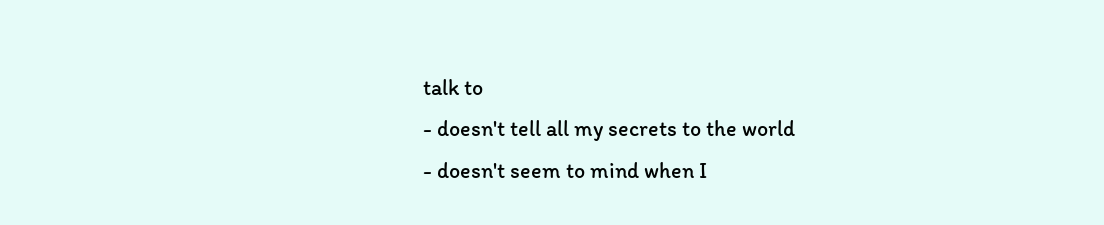talk to
- doesn't tell all my secrets to the world
- doesn't seem to mind when I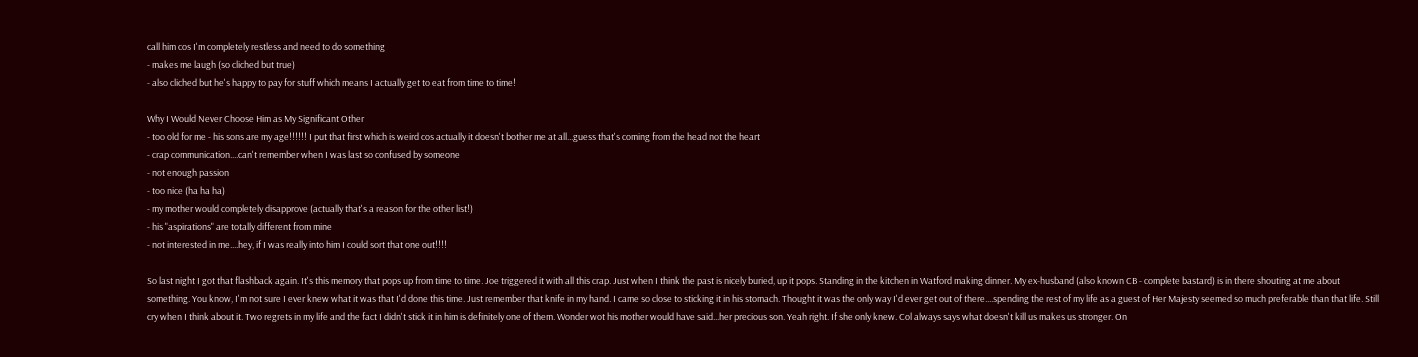call him cos I'm completely restless and need to do something
- makes me laugh (so cliched but true)
- also cliched but he's happy to pay for stuff which means I actually get to eat from time to time!

Why I Would Never Choose Him as My Significant Other
- too old for me - his sons are my age!!!!!! I put that first which is weird cos actually it doesn't bother me at all...guess that's coming from the head not the heart
- crap communication....can't remember when I was last so confused by someone
- not enough passion
- too nice (ha ha ha)
- my mother would completely disapprove (actually that's a reason for the other list!)
- his "aspirations" are totally different from mine
- not interested in me....hey, if I was really into him I could sort that one out!!!!

So last night I got that flashback again. It's this memory that pops up from time to time. Joe triggered it with all this crap. Just when I think the past is nicely buried, up it pops. Standing in the kitchen in Watford making dinner. My ex-husband (also known CB - complete bastard) is in there shouting at me about something. You know, I'm not sure I ever knew what it was that I'd done this time. Just remember that knife in my hand. I came so close to sticking it in his stomach. Thought it was the only way I'd ever get out of there....spending the rest of my life as a guest of Her Majesty seemed so much preferable than that life. Still cry when I think about it. Two regrets in my life and the fact I didn't stick it in him is definitely one of them. Wonder wot his mother would have said...her precious son. Yeah right. If she only knew. Col always says what doesn't kill us makes us stronger. On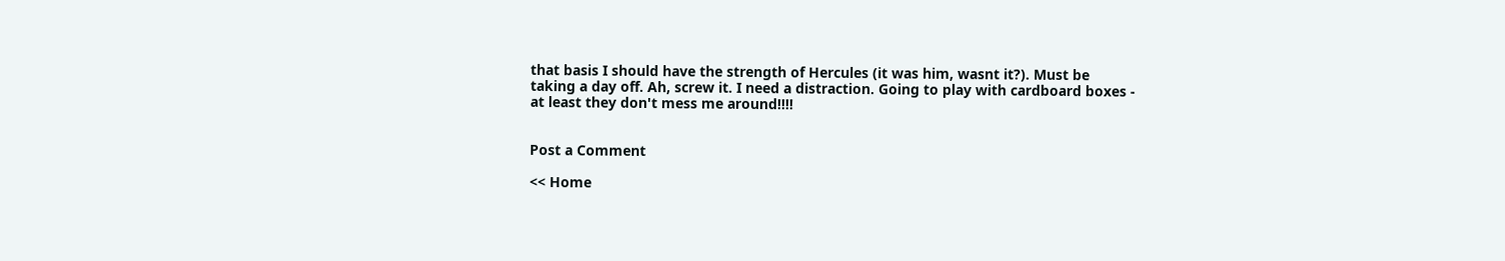that basis I should have the strength of Hercules (it was him, wasnt it?). Must be taking a day off. Ah, screw it. I need a distraction. Going to play with cardboard boxes - at least they don't mess me around!!!!


Post a Comment

<< Home